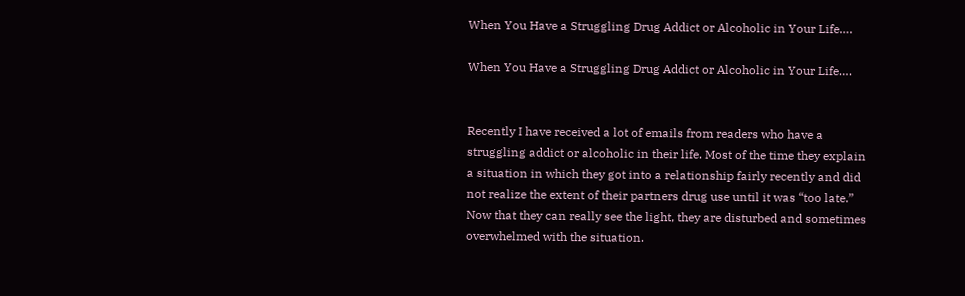When You Have a Struggling Drug Addict or Alcoholic in Your Life….

When You Have a Struggling Drug Addict or Alcoholic in Your Life….


Recently I have received a lot of emails from readers who have a struggling addict or alcoholic in their life. Most of the time they explain a situation in which they got into a relationship fairly recently and did not realize the extent of their partners drug use until it was “too late.” Now that they can really see the light, they are disturbed and sometimes overwhelmed with the situation.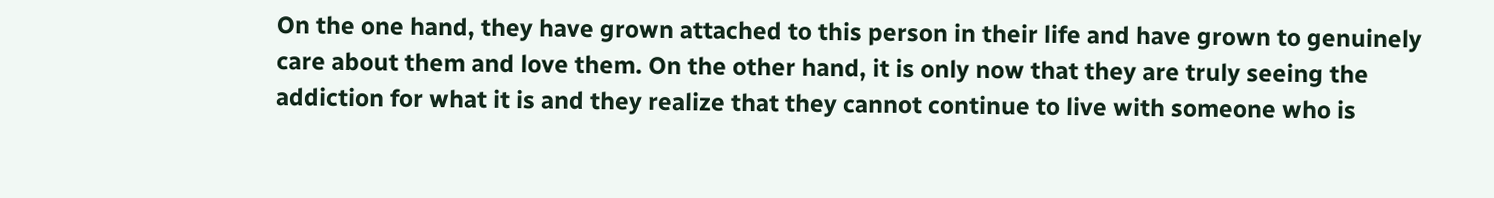On the one hand, they have grown attached to this person in their life and have grown to genuinely care about them and love them. On the other hand, it is only now that they are truly seeing the addiction for what it is and they realize that they cannot continue to live with someone who is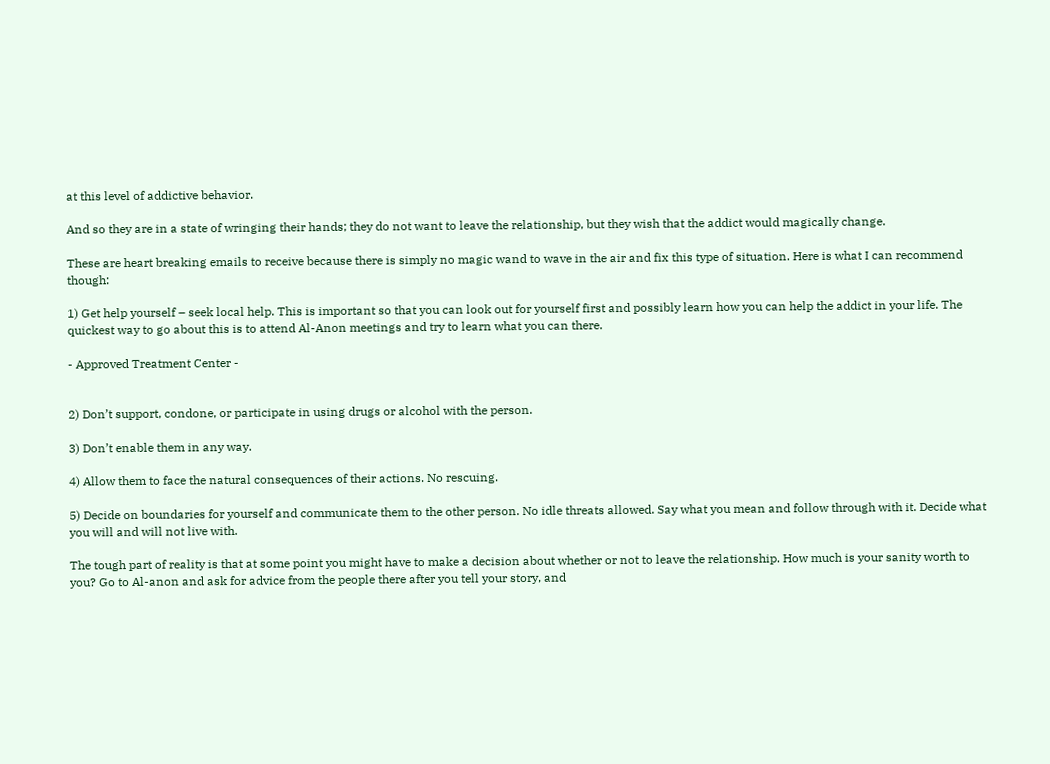at this level of addictive behavior.

And so they are in a state of wringing their hands; they do not want to leave the relationship, but they wish that the addict would magically change.

These are heart breaking emails to receive because there is simply no magic wand to wave in the air and fix this type of situation. Here is what I can recommend though:

1) Get help yourself – seek local help. This is important so that you can look out for yourself first and possibly learn how you can help the addict in your life. The quickest way to go about this is to attend Al-Anon meetings and try to learn what you can there.

- Approved Treatment Center -


2) Don’t support, condone, or participate in using drugs or alcohol with the person.

3) Don’t enable them in any way.

4) Allow them to face the natural consequences of their actions. No rescuing.

5) Decide on boundaries for yourself and communicate them to the other person. No idle threats allowed. Say what you mean and follow through with it. Decide what you will and will not live with.

The tough part of reality is that at some point you might have to make a decision about whether or not to leave the relationship. How much is your sanity worth to you? Go to Al-anon and ask for advice from the people there after you tell your story, and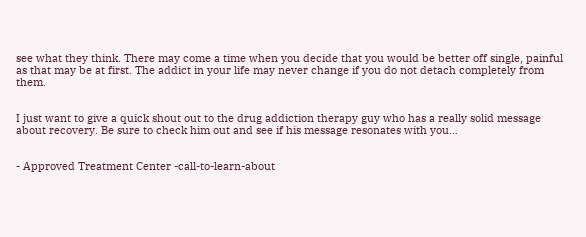see what they think. There may come a time when you decide that you would be better off single, painful as that may be at first. The addict in your life may never change if you do not detach completely from them.


I just want to give a quick shout out to the drug addiction therapy guy who has a really solid message about recovery. Be sure to check him out and see if his message resonates with you…


- Approved Treatment Center -call-to-learn-about